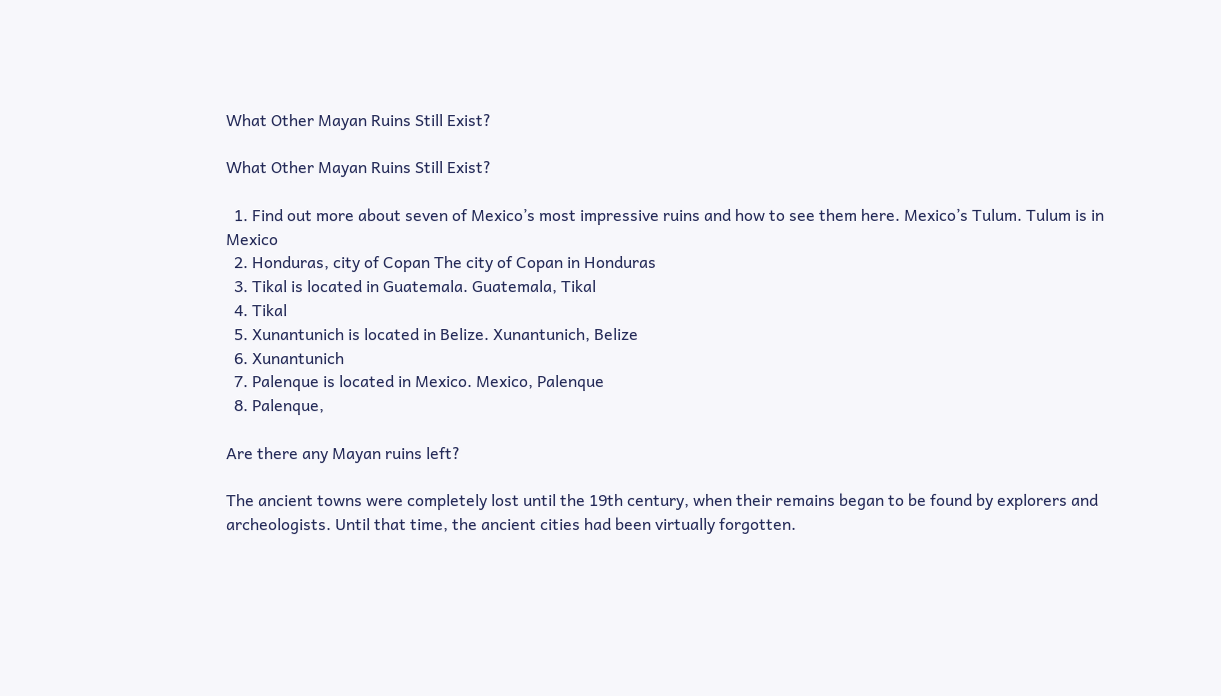What Other Mayan Ruins Still Exist?

What Other Mayan Ruins Still Exist?

  1. Find out more about seven of Mexico’s most impressive ruins and how to see them here. Mexico’s Tulum. Tulum is in Mexico
  2. Honduras, city of Copan The city of Copan in Honduras
  3. Tikal is located in Guatemala. Guatemala, Tikal
  4. Tikal
  5. Xunantunich is located in Belize. Xunantunich, Belize
  6. Xunantunich
  7. Palenque is located in Mexico. Mexico, Palenque
  8. Palenque,

Are there any Mayan ruins left?

The ancient towns were completely lost until the 19th century, when their remains began to be found by explorers and archeologists. Until that time, the ancient cities had been virtually forgotten.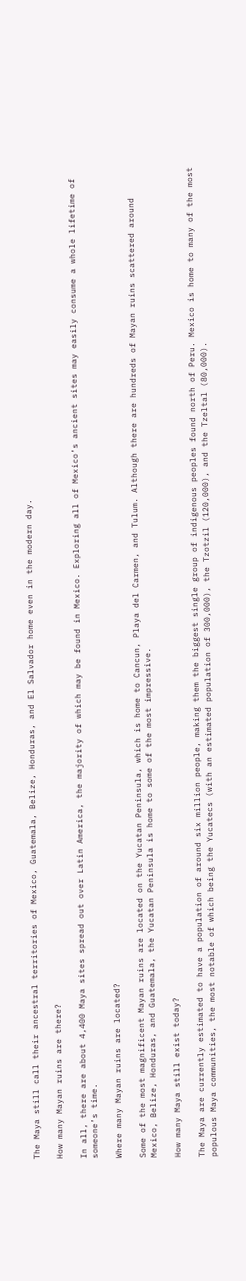The Maya still call their ancestral territories of Mexico, Guatemala, Belize, Honduras, and El Salvador home even in the modern day.

How many Mayan ruins are there?

In all, there are about 4,400 Maya sites spread out over Latin America, the majority of which may be found in Mexico. Exploring all of Mexico’s ancient sites may easily consume a whole lifetime of someone’s time.

Where many Mayan ruins are located?

Some of the most magnificent Mayan ruins are located on the Yucatan Peninsula, which is home to Cancun, Playa del Carmen, and Tulum. Although there are hundreds of Mayan ruins scattered around Mexico, Belize, Honduras, and Guatemala, the Yucatan Peninsula is home to some of the most impressive.

How many Maya still exist today?

The Maya are currently estimated to have a population of around six million people, making them the biggest single group of indigenous peoples found north of Peru. Mexico is home to many of the most populous Maya communities, the most notable of which being the Yucatecs (with an estimated population of 300,000), the Tzotzil (120,000), and the Tzeltal (80,000).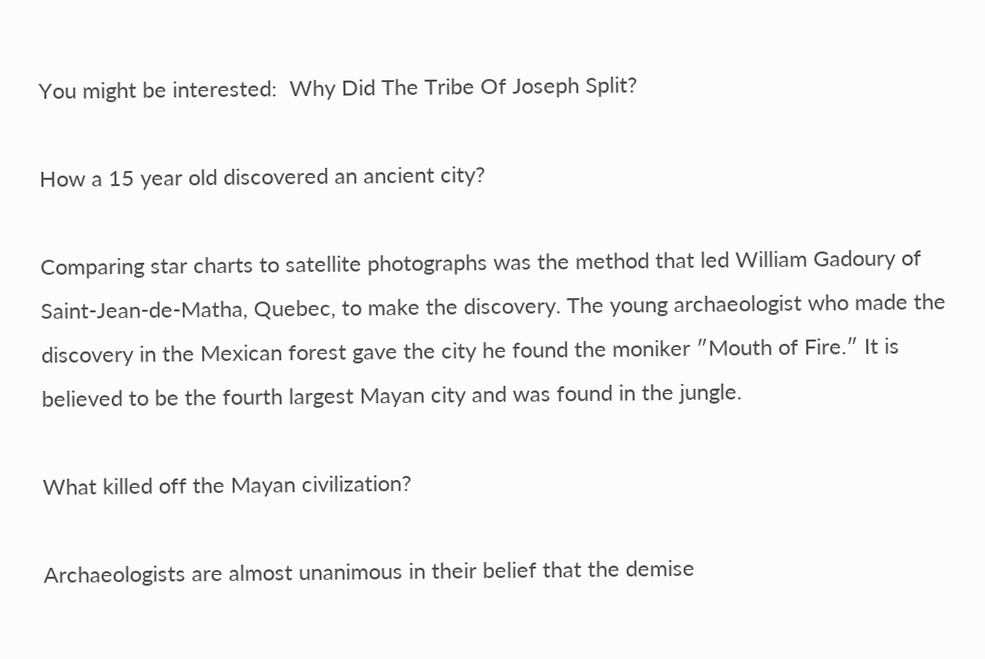You might be interested:  Why Did The Tribe Of Joseph Split?

How a 15 year old discovered an ancient city?

Comparing star charts to satellite photographs was the method that led William Gadoury of Saint-Jean-de-Matha, Quebec, to make the discovery. The young archaeologist who made the discovery in the Mexican forest gave the city he found the moniker ″Mouth of Fire.″ It is believed to be the fourth largest Mayan city and was found in the jungle.

What killed off the Mayan civilization?

Archaeologists are almost unanimous in their belief that the demise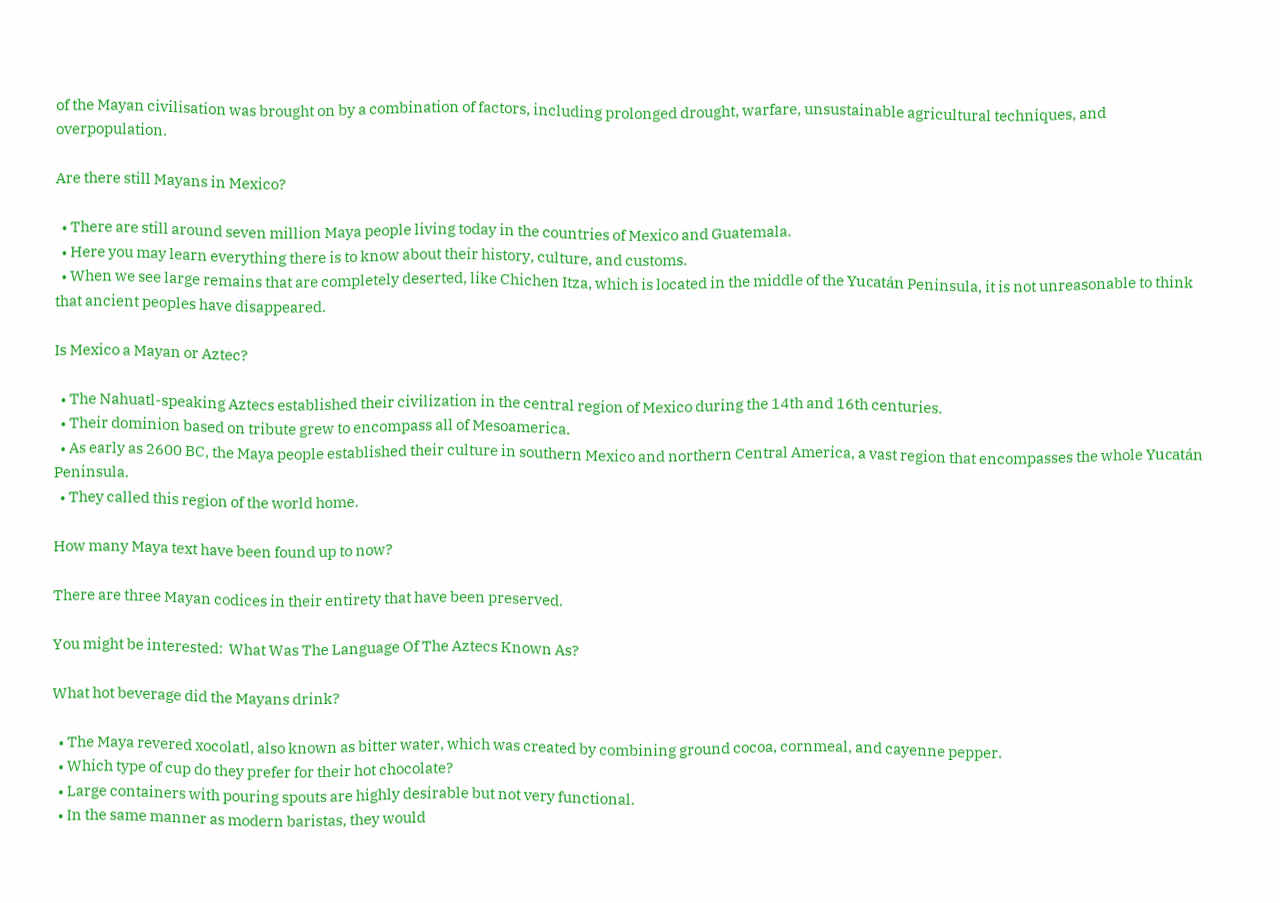of the Mayan civilisation was brought on by a combination of factors, including prolonged drought, warfare, unsustainable agricultural techniques, and overpopulation.

Are there still Mayans in Mexico?

  • There are still around seven million Maya people living today in the countries of Mexico and Guatemala.
  • Here you may learn everything there is to know about their history, culture, and customs.
  • When we see large remains that are completely deserted, like Chichen Itza, which is located in the middle of the Yucatán Peninsula, it is not unreasonable to think that ancient peoples have disappeared.

Is Mexico a Mayan or Aztec?

  • The Nahuatl-speaking Aztecs established their civilization in the central region of Mexico during the 14th and 16th centuries.
  • Their dominion based on tribute grew to encompass all of Mesoamerica.
  • As early as 2600 BC, the Maya people established their culture in southern Mexico and northern Central America, a vast region that encompasses the whole Yucatán Peninsula.
  • They called this region of the world home.

How many Maya text have been found up to now?

There are three Mayan codices in their entirety that have been preserved.

You might be interested:  What Was The Language Of The Aztecs Known As?

What hot beverage did the Mayans drink?

  • The Maya revered xocolatl, also known as bitter water, which was created by combining ground cocoa, cornmeal, and cayenne pepper.
  • Which type of cup do they prefer for their hot chocolate?
  • Large containers with pouring spouts are highly desirable but not very functional.
  • In the same manner as modern baristas, they would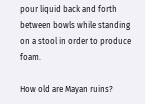pour liquid back and forth between bowls while standing on a stool in order to produce foam.

How old are Mayan ruins?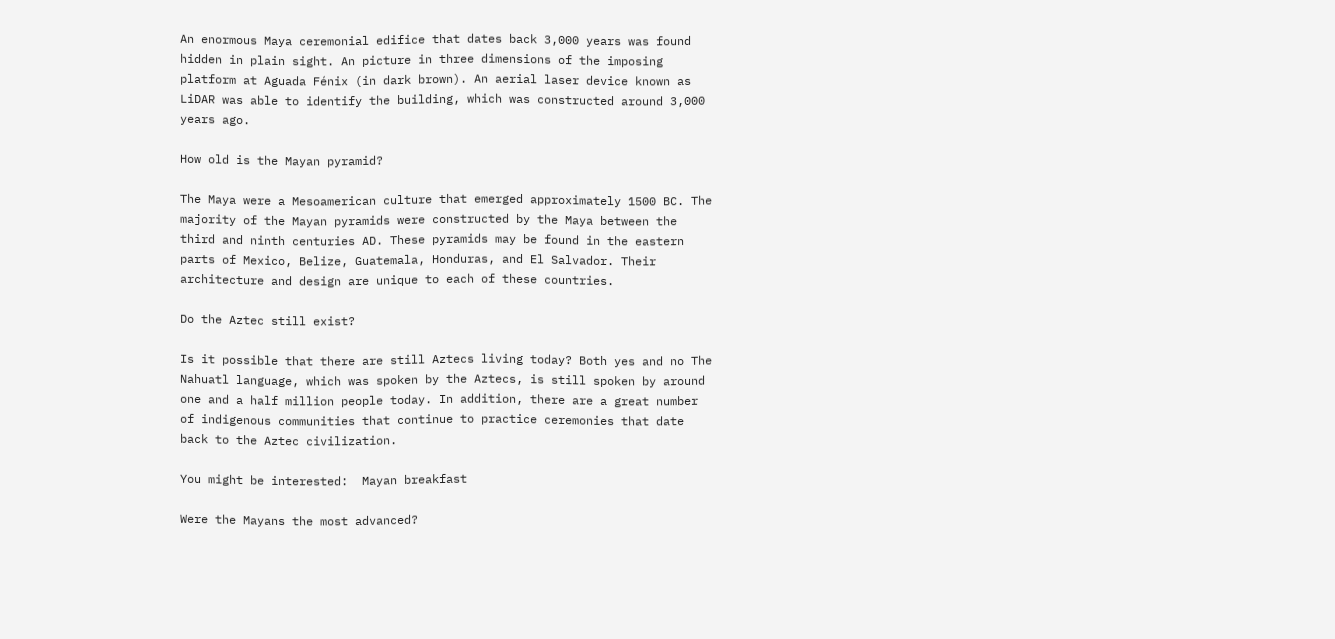An enormous Maya ceremonial edifice that dates back 3,000 years was found hidden in plain sight. An picture in three dimensions of the imposing platform at Aguada Fénix (in dark brown). An aerial laser device known as LiDAR was able to identify the building, which was constructed around 3,000 years ago.

How old is the Mayan pyramid?

The Maya were a Mesoamerican culture that emerged approximately 1500 BC. The majority of the Mayan pyramids were constructed by the Maya between the third and ninth centuries AD. These pyramids may be found in the eastern parts of Mexico, Belize, Guatemala, Honduras, and El Salvador. Their architecture and design are unique to each of these countries.

Do the Aztec still exist?

Is it possible that there are still Aztecs living today? Both yes and no The Nahuatl language, which was spoken by the Aztecs, is still spoken by around one and a half million people today. In addition, there are a great number of indigenous communities that continue to practice ceremonies that date back to the Aztec civilization.

You might be interested:  Mayan breakfast

Were the Mayans the most advanced?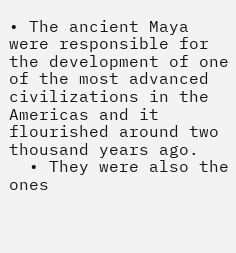• The ancient Maya were responsible for the development of one of the most advanced civilizations in the Americas and it flourished around two thousand years ago.
  • They were also the ones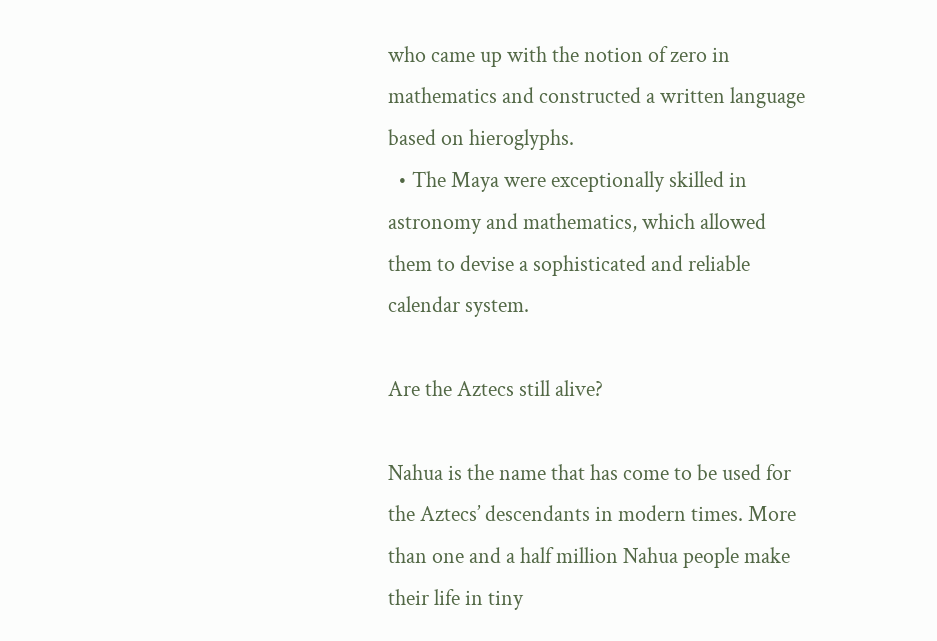who came up with the notion of zero in mathematics and constructed a written language based on hieroglyphs.
  • The Maya were exceptionally skilled in astronomy and mathematics, which allowed them to devise a sophisticated and reliable calendar system.

Are the Aztecs still alive?

Nahua is the name that has come to be used for the Aztecs’ descendants in modern times. More than one and a half million Nahua people make their life in tiny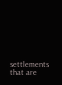settlements that are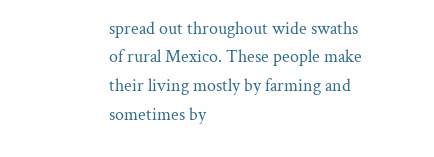spread out throughout wide swaths of rural Mexico. These people make their living mostly by farming and sometimes by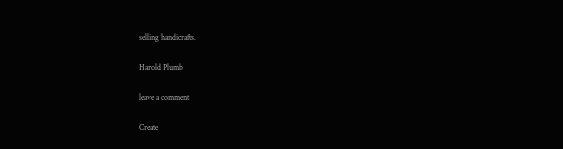selling handicrafts.

Harold Plumb

leave a comment

Create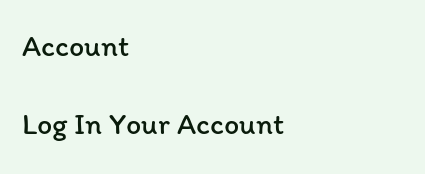Account

Log In Your Account